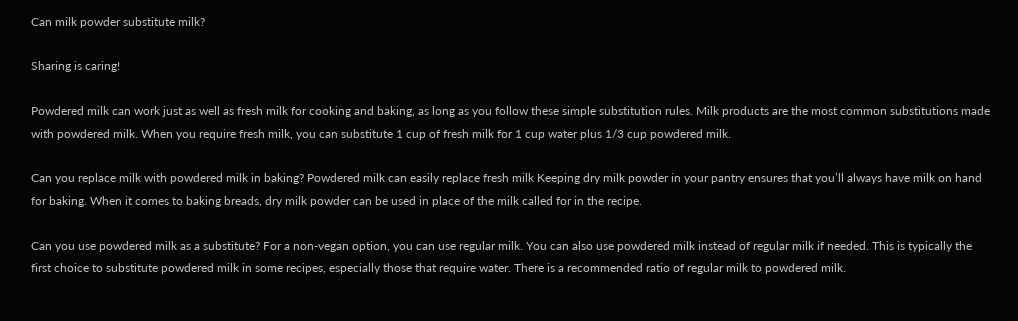Can milk powder substitute milk?

Sharing is caring!

Powdered milk can work just as well as fresh milk for cooking and baking, as long as you follow these simple substitution rules. Milk products are the most common substitutions made with powdered milk. When you require fresh milk, you can substitute 1 cup of fresh milk for 1 cup water plus 1/3 cup powdered milk.

Can you replace milk with powdered milk in baking? Powdered milk can easily replace fresh milk Keeping dry milk powder in your pantry ensures that you’ll always have milk on hand for baking. When it comes to baking breads, dry milk powder can be used in place of the milk called for in the recipe.

Can you use powdered milk as a substitute? For a non-vegan option, you can use regular milk. You can also use powdered milk instead of regular milk if needed. This is typically the first choice to substitute powdered milk in some recipes, especially those that require water. There is a recommended ratio of regular milk to powdered milk.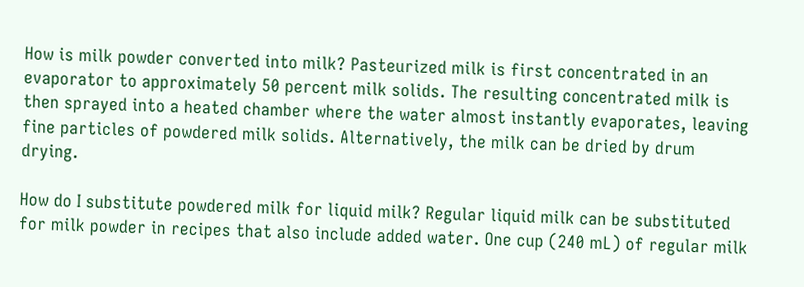How is milk powder converted into milk? Pasteurized milk is first concentrated in an evaporator to approximately 50 percent milk solids. The resulting concentrated milk is then sprayed into a heated chamber where the water almost instantly evaporates, leaving fine particles of powdered milk solids. Alternatively, the milk can be dried by drum drying.

How do I substitute powdered milk for liquid milk? Regular liquid milk can be substituted for milk powder in recipes that also include added water. One cup (240 mL) of regular milk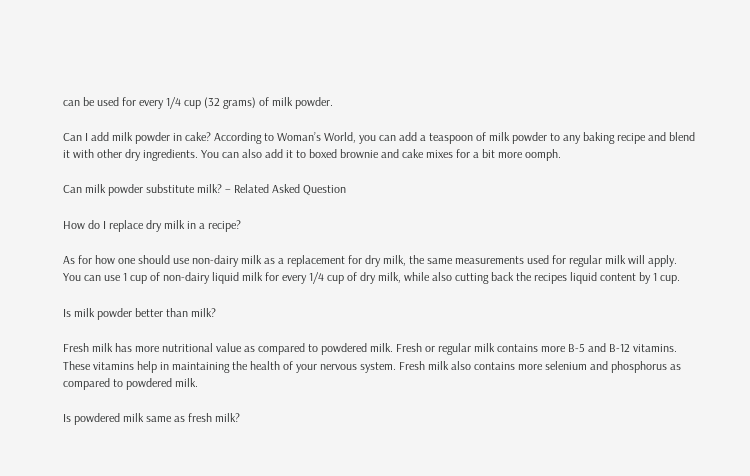can be used for every 1/4 cup (32 grams) of milk powder.

Can I add milk powder in cake? According to Woman’s World, you can add a teaspoon of milk powder to any baking recipe and blend it with other dry ingredients. You can also add it to boxed brownie and cake mixes for a bit more oomph.

Can milk powder substitute milk? – Related Asked Question

How do I replace dry milk in a recipe?

As for how one should use non-dairy milk as a replacement for dry milk, the same measurements used for regular milk will apply. You can use 1 cup of non-dairy liquid milk for every 1/4 cup of dry milk, while also cutting back the recipes liquid content by 1 cup.

Is milk powder better than milk?

Fresh milk has more nutritional value as compared to powdered milk. Fresh or regular milk contains more B-5 and B-12 vitamins. These vitamins help in maintaining the health of your nervous system. Fresh milk also contains more selenium and phosphorus as compared to powdered milk.

Is powdered milk same as fresh milk?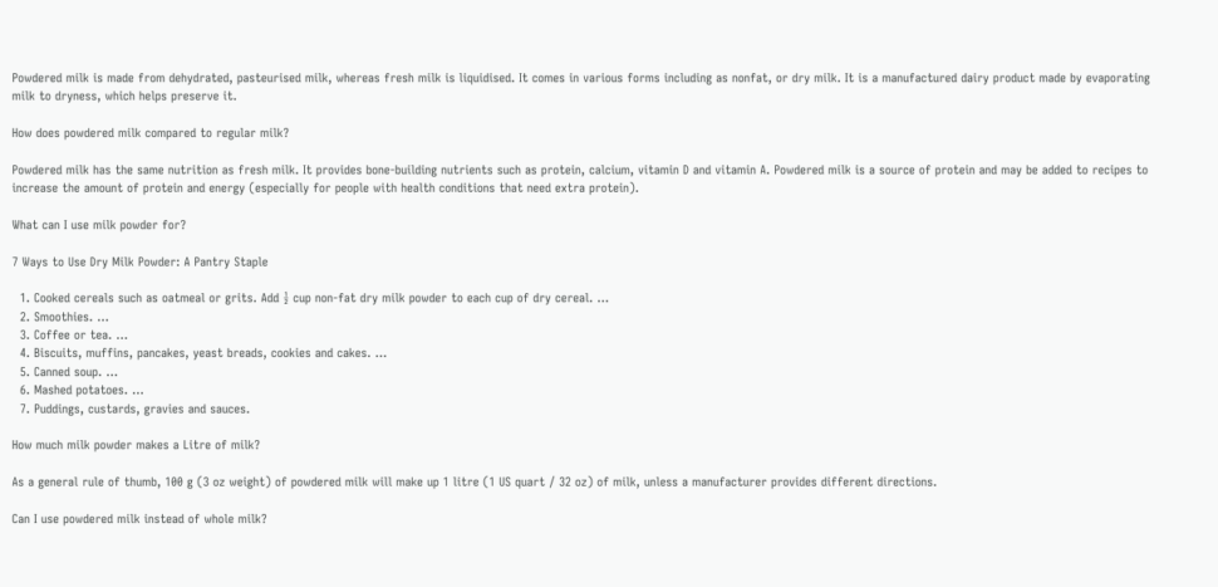Powdered milk is made from dehydrated, pasteurised milk, whereas fresh milk is liquidised. It comes in various forms including as nonfat, or dry milk. It is a manufactured dairy product made by evaporating milk to dryness, which helps preserve it.

How does powdered milk compared to regular milk?

Powdered milk has the same nutrition as fresh milk. It provides bone-building nutrients such as protein, calcium, vitamin D and vitamin A. Powdered milk is a source of protein and may be added to recipes to increase the amount of protein and energy (especially for people with health conditions that need extra protein).

What can I use milk powder for?

7 Ways to Use Dry Milk Powder: A Pantry Staple

  1. Cooked cereals such as oatmeal or grits. Add ½ cup non-fat dry milk powder to each cup of dry cereal. …
  2. Smoothies. …
  3. Coffee or tea. …
  4. Biscuits, muffins, pancakes, yeast breads, cookies and cakes. …
  5. Canned soup. …
  6. Mashed potatoes. …
  7. Puddings, custards, gravies and sauces.

How much milk powder makes a Litre of milk?

As a general rule of thumb, 100 g (3 oz weight) of powdered milk will make up 1 litre (1 US quart / 32 oz) of milk, unless a manufacturer provides different directions.

Can I use powdered milk instead of whole milk?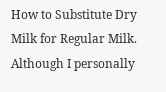How to Substitute Dry Milk for Regular Milk. Although I personally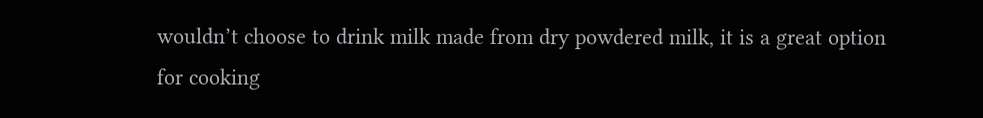wouldn’t choose to drink milk made from dry powdered milk, it is a great option for cooking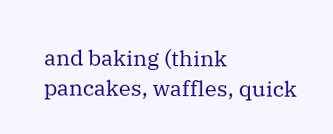and baking (think pancakes, waffles, quick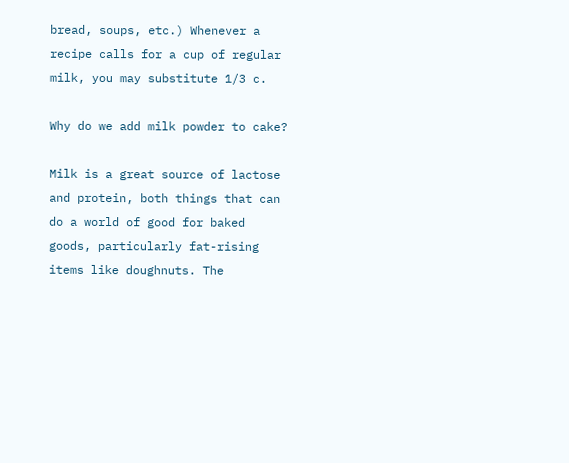bread, soups, etc.) Whenever a recipe calls for a cup of regular milk, you may substitute 1/3 c.

Why do we add milk powder to cake?

Milk is a great source of lactose and protein, both things that can do a world of good for baked goods, particularly fat-rising items like doughnuts. The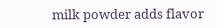milk powder adds flavor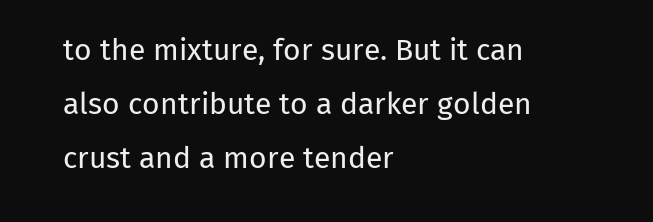to the mixture, for sure. But it can also contribute to a darker golden crust and a more tender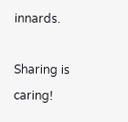innards.

Sharing is caring!